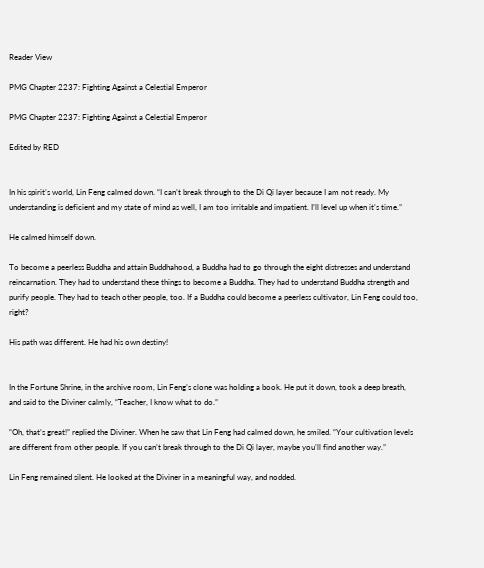Reader View

PMG Chapter 2237: Fighting Against a Celestial Emperor

PMG Chapter 2237: Fighting Against a Celestial Emperor

Edited by RED


In his spirit’s world, Lin Feng calmed down. “I can’t break through to the Di Qi layer because I am not ready. My understanding is deficient and my state of mind as well, I am too irritable and impatient. I’ll level up when it’s time.”

He calmed himself down.

To become a peerless Buddha and attain Buddhahood, a Buddha had to go through the eight distresses and understand reincarnation. They had to understand these things to become a Buddha. They had to understand Buddha strength and purify people. They had to teach other people, too. If a Buddha could become a peerless cultivator, Lin Feng could too, right?

His path was different. He had his own destiny!


In the Fortune Shrine, in the archive room, Lin Feng’s clone was holding a book. He put it down, took a deep breath, and said to the Diviner calmly, “Teacher, I know what to do.”

“Oh, that’s great!” replied the Diviner. When he saw that Lin Feng had calmed down, he smiled. “Your cultivation levels are different from other people. If you can’t break through to the Di Qi layer, maybe you’ll find another way.”

Lin Feng remained silent. He looked at the Diviner in a meaningful way, and nodded.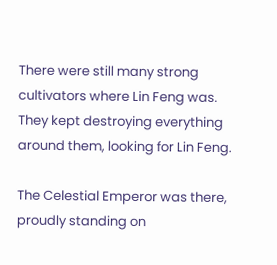There were still many strong cultivators where Lin Feng was. They kept destroying everything around them, looking for Lin Feng.

The Celestial Emperor was there, proudly standing on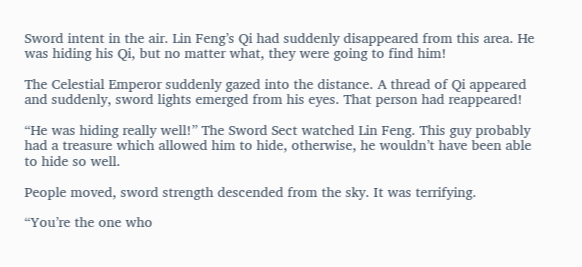Sword intent in the air. Lin Feng’s Qi had suddenly disappeared from this area. He was hiding his Qi, but no matter what, they were going to find him!

The Celestial Emperor suddenly gazed into the distance. A thread of Qi appeared and suddenly, sword lights emerged from his eyes. That person had reappeared!

“He was hiding really well!” The Sword Sect watched Lin Feng. This guy probably had a treasure which allowed him to hide, otherwise, he wouldn’t have been able to hide so well.

People moved, sword strength descended from the sky. It was terrifying.

“You’re the one who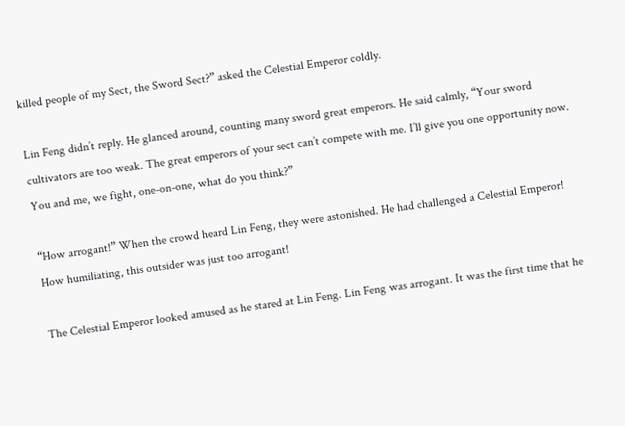killed people of my Sect, the Sword Sect?” asked the Celestial Emperor coldly.

Lin Feng didn’t reply. He glanced around, counting many sword great emperors. He said calmly, “Your sword cultivators are too weak. The great emperors of your sect can’t compete with me. I’ll give you one opportunity now. You and me, we fight, one-on-one, what do you think?”

“How arrogant!” When the crowd heard Lin Feng, they were astonished. He had challenged a Celestial Emperor! How humiliating, this outsider was just too arrogant!

The Celestial Emperor looked amused as he stared at Lin Feng. Lin Feng was arrogant. It was the first time that he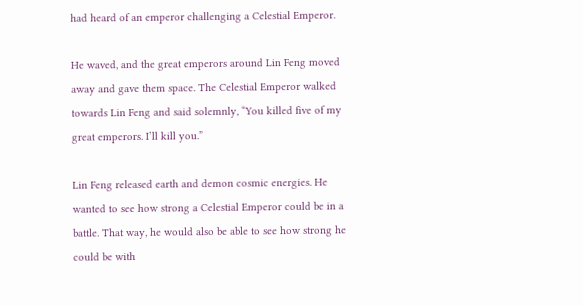had heard of an emperor challenging a Celestial Emperor.

He waved, and the great emperors around Lin Feng moved away and gave them space. The Celestial Emperor walked towards Lin Feng and said solemnly, “You killed five of my great emperors. I’ll kill you.”

Lin Feng released earth and demon cosmic energies. He wanted to see how strong a Celestial Emperor could be in a battle. That way, he would also be able to see how strong he could be with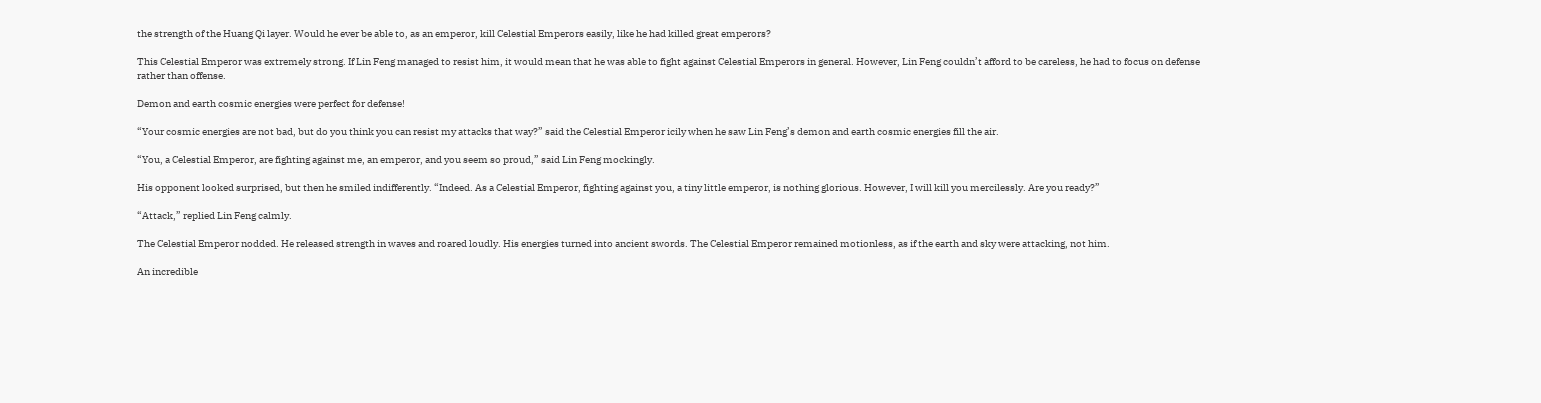the strength of the Huang Qi layer. Would he ever be able to, as an emperor, kill Celestial Emperors easily, like he had killed great emperors?

This Celestial Emperor was extremely strong. If Lin Feng managed to resist him, it would mean that he was able to fight against Celestial Emperors in general. However, Lin Feng couldn’t afford to be careless, he had to focus on defense rather than offense.

Demon and earth cosmic energies were perfect for defense!

“Your cosmic energies are not bad, but do you think you can resist my attacks that way?” said the Celestial Emperor icily when he saw Lin Feng’s demon and earth cosmic energies fill the air.

“You, a Celestial Emperor, are fighting against me, an emperor, and you seem so proud,” said Lin Feng mockingly.

His opponent looked surprised, but then he smiled indifferently. “Indeed. As a Celestial Emperor, fighting against you, a tiny little emperor, is nothing glorious. However, I will kill you mercilessly. Are you ready?”

“Attack,” replied Lin Feng calmly.

The Celestial Emperor nodded. He released strength in waves and roared loudly. His energies turned into ancient swords. The Celestial Emperor remained motionless, as if the earth and sky were attacking, not him.

An incredible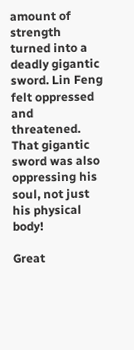amount of strength turned into a deadly gigantic sword. Lin Feng felt oppressed and threatened. That gigantic sword was also oppressing his soul, not just his physical body!

Great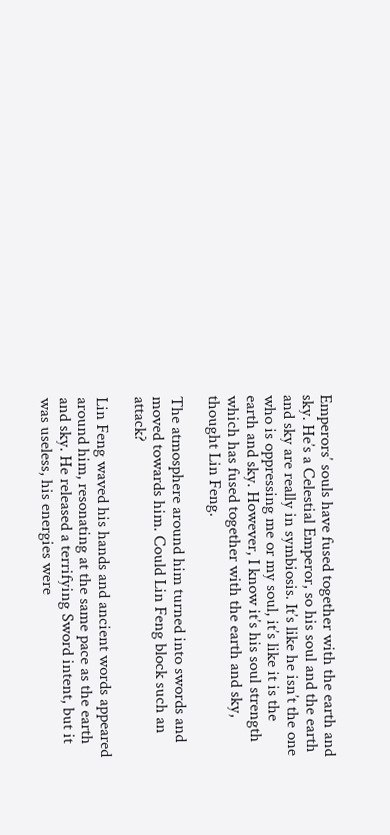Emperors’ souls have fused together with the earth and sky. He’s a Celestial Emperor, so his soul and the earth and sky are really in symbiosis. It’s like he isn’t the one who is oppressing me or my soul, it’s like it is the earth and sky. However, I know it’s his soul strength which has fused together with the earth and sky, thought Lin Feng.

The atmosphere around him turned into swords and moved towards him. Could Lin Feng block such an attack?

Lin Feng waved his hands and ancient words appeared around him, resonating at the same pace as the earth and sky. He released a terrifying Sword intent, but it was useless, his energies were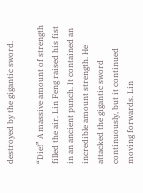destroyed by the gigantic sword.

“Die!” A massive amount of strength filled the air. Lin Feng raised his fist in an ancient punch. It contained an incredible amount strength. He attacked the gigantic sword continuously, but it continued moving forwards. Lin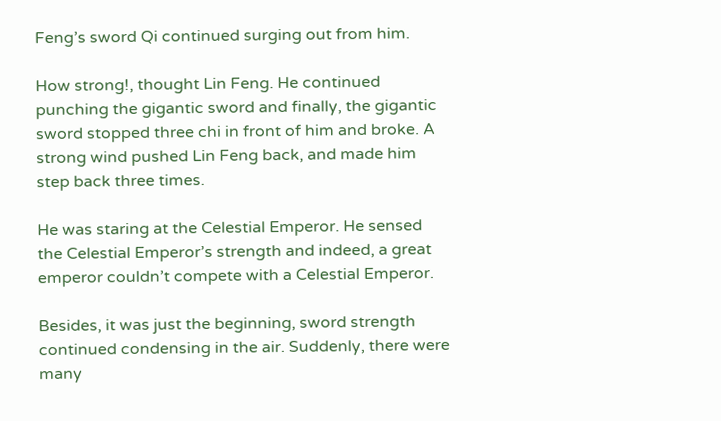Feng’s sword Qi continued surging out from him.

How strong!, thought Lin Feng. He continued punching the gigantic sword and finally, the gigantic sword stopped three chi in front of him and broke. A strong wind pushed Lin Feng back, and made him step back three times.

He was staring at the Celestial Emperor. He sensed the Celestial Emperor’s strength and indeed, a great emperor couldn’t compete with a Celestial Emperor.

Besides, it was just the beginning, sword strength continued condensing in the air. Suddenly, there were many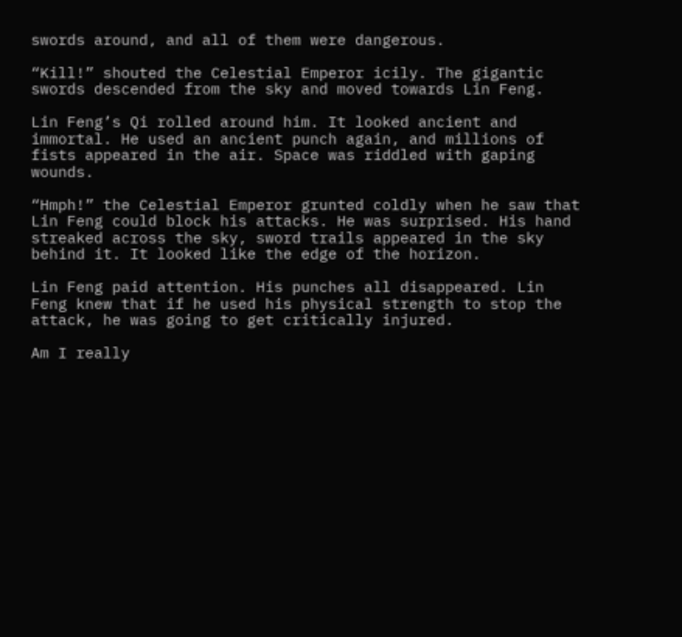swords around, and all of them were dangerous.

“Kill!” shouted the Celestial Emperor icily. The gigantic swords descended from the sky and moved towards Lin Feng.

Lin Feng’s Qi rolled around him. It looked ancient and immortal. He used an ancient punch again, and millions of fists appeared in the air. Space was riddled with gaping wounds.

“Hmph!” the Celestial Emperor grunted coldly when he saw that Lin Feng could block his attacks. He was surprised. His hand streaked across the sky, sword trails appeared in the sky behind it. It looked like the edge of the horizon.

Lin Feng paid attention. His punches all disappeared. Lin Feng knew that if he used his physical strength to stop the attack, he was going to get critically injured.

Am I really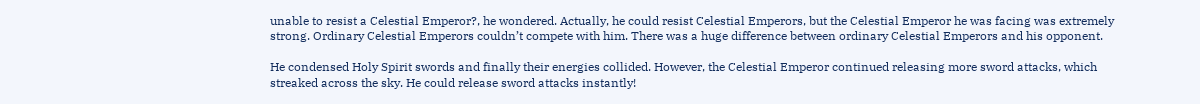unable to resist a Celestial Emperor?, he wondered. Actually, he could resist Celestial Emperors, but the Celestial Emperor he was facing was extremely strong. Ordinary Celestial Emperors couldn’t compete with him. There was a huge difference between ordinary Celestial Emperors and his opponent.

He condensed Holy Spirit swords and finally their energies collided. However, the Celestial Emperor continued releasing more sword attacks, which streaked across the sky. He could release sword attacks instantly!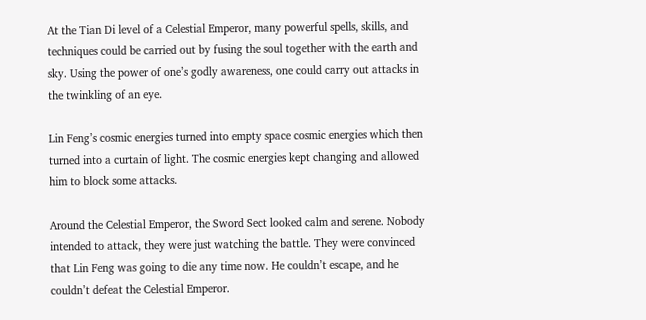At the Tian Di level of a Celestial Emperor, many powerful spells, skills, and techniques could be carried out by fusing the soul together with the earth and sky. Using the power of one’s godly awareness, one could carry out attacks in the twinkling of an eye.

Lin Feng’s cosmic energies turned into empty space cosmic energies which then turned into a curtain of light. The cosmic energies kept changing and allowed him to block some attacks.

Around the Celestial Emperor, the Sword Sect looked calm and serene. Nobody intended to attack, they were just watching the battle. They were convinced that Lin Feng was going to die any time now. He couldn’t escape, and he couldn’t defeat the Celestial Emperor.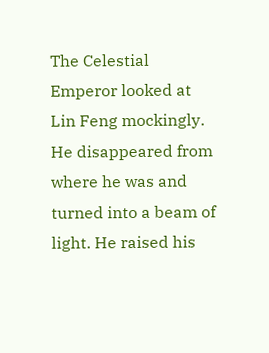The Celestial Emperor looked at Lin Feng mockingly. He disappeared from where he was and turned into a beam of light. He raised his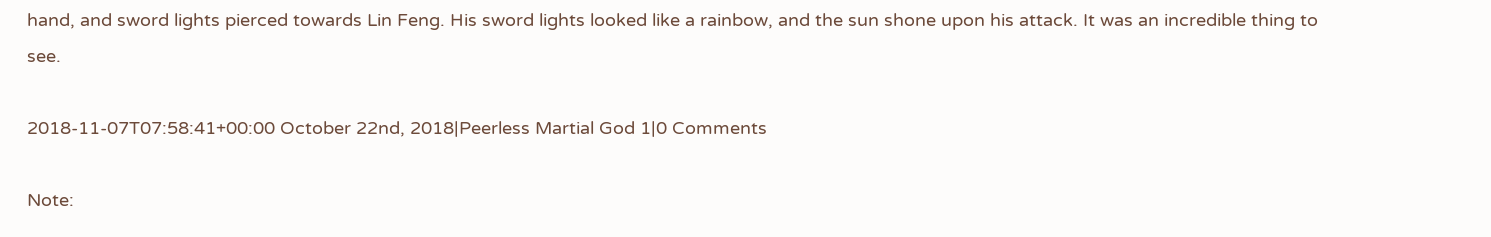hand, and sword lights pierced towards Lin Feng. His sword lights looked like a rainbow, and the sun shone upon his attack. It was an incredible thing to see.

2018-11-07T07:58:41+00:00 October 22nd, 2018|Peerless Martial God 1|0 Comments

Note: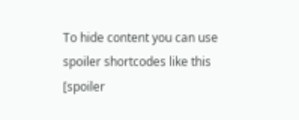To hide content you can use spoiler shortcodes like this [spoiler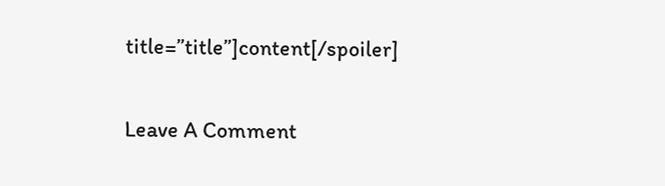title=”title”]content[/spoiler]

Leave A Comment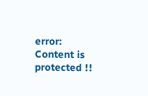error: Content is protected !!